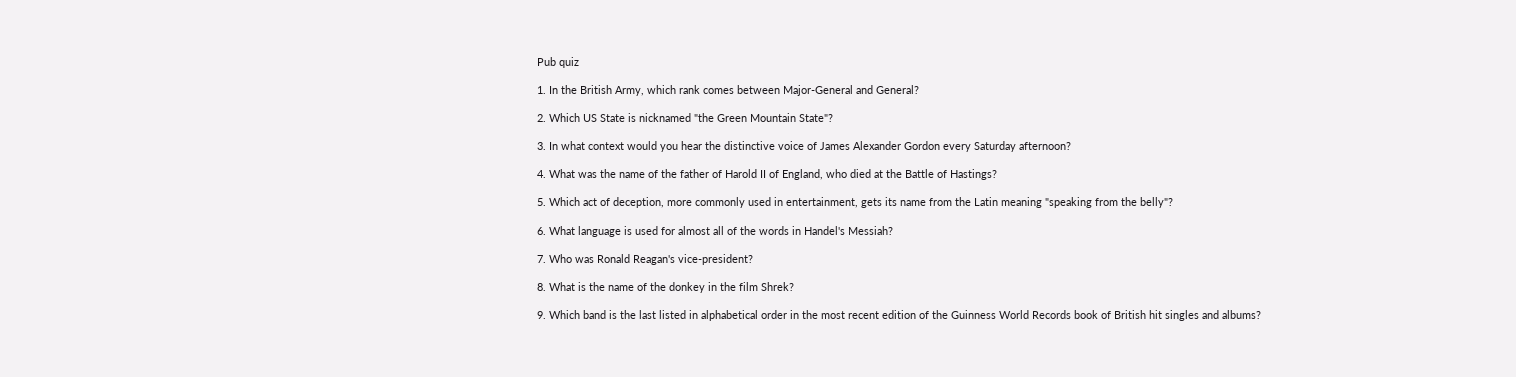Pub quiz

1. In the British Army, which rank comes between Major-General and General?

2. Which US State is nicknamed "the Green Mountain State"?

3. In what context would you hear the distinctive voice of James Alexander Gordon every Saturday afternoon?

4. What was the name of the father of Harold II of England, who died at the Battle of Hastings?

5. Which act of deception, more commonly used in entertainment, gets its name from the Latin meaning "speaking from the belly"?

6. What language is used for almost all of the words in Handel's Messiah?

7. Who was Ronald Reagan's vice-president?

8. What is the name of the donkey in the film Shrek?

9. Which band is the last listed in alphabetical order in the most recent edition of the Guinness World Records book of British hit singles and albums?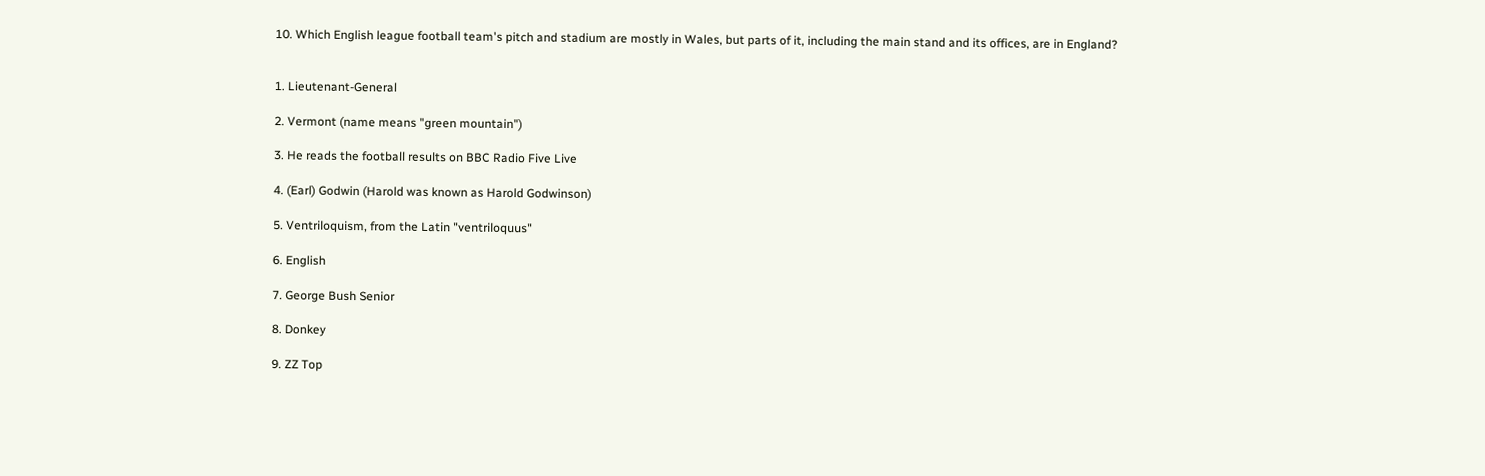10. Which English league football team's pitch and stadium are mostly in Wales, but parts of it, including the main stand and its offices, are in England?


1. Lieutenant-General

2. Vermont (name means "green mountain")

3. He reads the football results on BBC Radio Five Live

4. (Earl) Godwin (Harold was known as Harold Godwinson)

5. Ventriloquism, from the Latin "ventriloquus"

6. English

7. George Bush Senior

8. Donkey

9. ZZ Top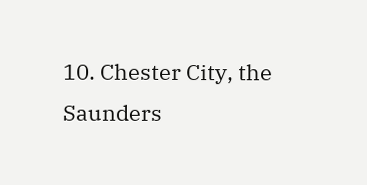10. Chester City, the Saunders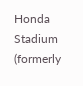Honda Stadium (formerly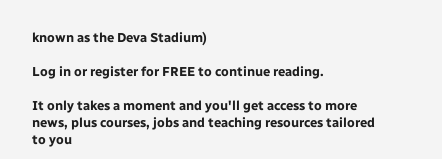known as the Deva Stadium)

Log in or register for FREE to continue reading.

It only takes a moment and you'll get access to more news, plus courses, jobs and teaching resources tailored to you